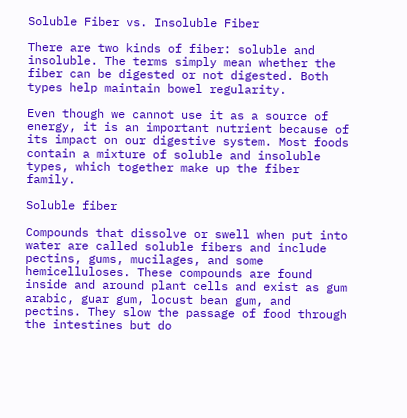Soluble Fiber vs. Insoluble Fiber

There are two kinds of fiber: soluble and insoluble. The terms simply mean whether the fiber can be digested or not digested. Both types help maintain bowel regularity.

Even though we cannot use it as a source of energy, it is an important nutrient because of its impact on our digestive system. Most foods contain a mixture of soluble and insoluble types, which together make up the fiber family.

Soluble fiber

Compounds that dissolve or swell when put into water are called soluble fibers and include pectins, gums, mucilages, and some hemicelluloses. These compounds are found inside and around plant cells and exist as gum arabic, guar gum, locust bean gum, and pectins. They slow the passage of food through the intestines but do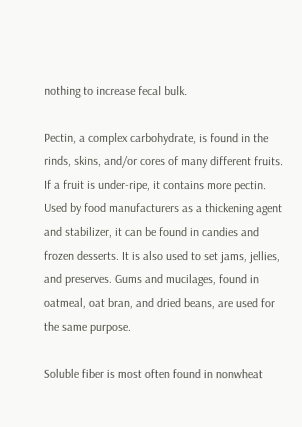nothing to increase fecal bulk.

Pectin, a complex carbohydrate, is found in the rinds, skins, and/or cores of many different fruits. If a fruit is under-ripe, it contains more pectin. Used by food manufacturers as a thickening agent and stabilizer, it can be found in candies and frozen desserts. It is also used to set jams, jellies, and preserves. Gums and mucilages, found in oatmeal, oat bran, and dried beans, are used for the same purpose.

Soluble fiber is most often found in nonwheat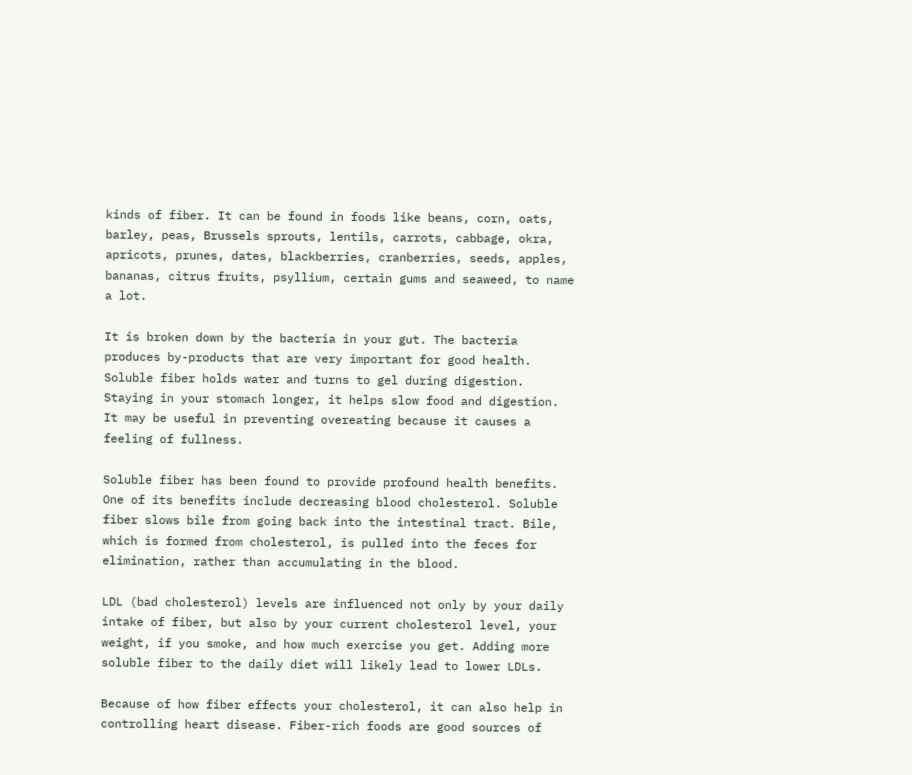kinds of fiber. It can be found in foods like beans, corn, oats, barley, peas, Brussels sprouts, lentils, carrots, cabbage, okra, apricots, prunes, dates, blackberries, cranberries, seeds, apples, bananas, citrus fruits, psyllium, certain gums and seaweed, to name a lot.

It is broken down by the bacteria in your gut. The bacteria produces by-products that are very important for good health. Soluble fiber holds water and turns to gel during digestion. Staying in your stomach longer, it helps slow food and digestion. It may be useful in preventing overeating because it causes a feeling of fullness.

Soluble fiber has been found to provide profound health benefits. One of its benefits include decreasing blood cholesterol. Soluble fiber slows bile from going back into the intestinal tract. Bile, which is formed from cholesterol, is pulled into the feces for elimination, rather than accumulating in the blood.

LDL (bad cholesterol) levels are influenced not only by your daily intake of fiber, but also by your current cholesterol level, your weight, if you smoke, and how much exercise you get. Adding more soluble fiber to the daily diet will likely lead to lower LDLs.

Because of how fiber effects your cholesterol, it can also help in controlling heart disease. Fiber-rich foods are good sources of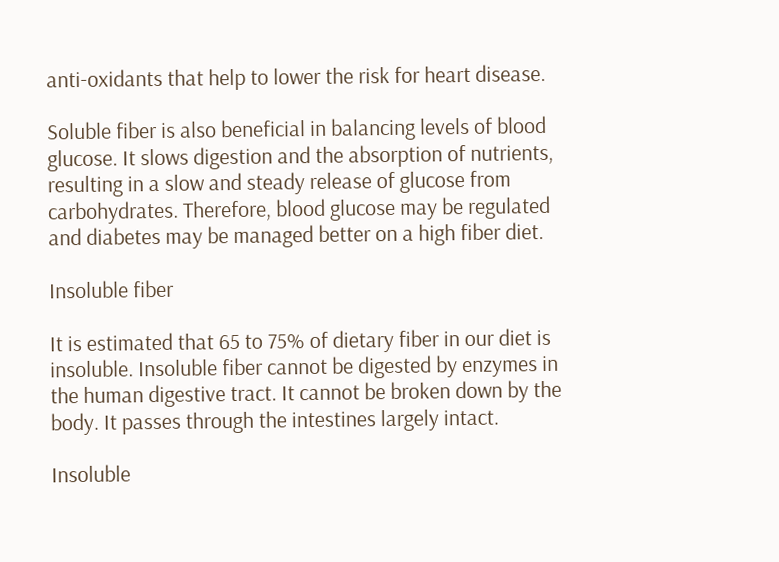anti-oxidants that help to lower the risk for heart disease.

Soluble fiber is also beneficial in balancing levels of blood glucose. It slows digestion and the absorption of nutrients, resulting in a slow and steady release of glucose from carbohydrates. Therefore, blood glucose may be regulated and diabetes may be managed better on a high fiber diet.

Insoluble fiber

It is estimated that 65 to 75% of dietary fiber in our diet is insoluble. Insoluble fiber cannot be digested by enzymes in the human digestive tract. It cannot be broken down by the body. It passes through the intestines largely intact.

Insoluble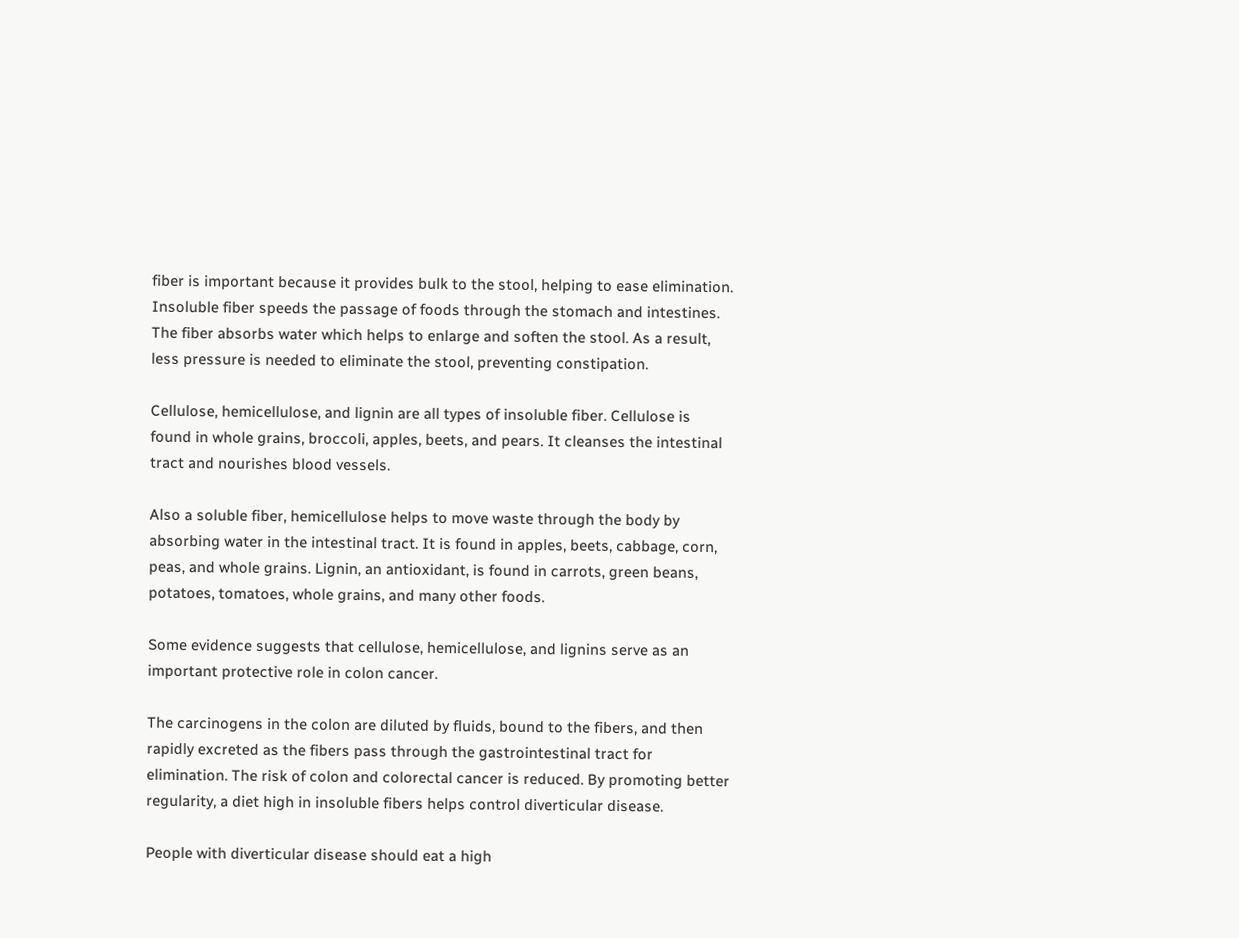fiber is important because it provides bulk to the stool, helping to ease elimination. Insoluble fiber speeds the passage of foods through the stomach and intestines. The fiber absorbs water which helps to enlarge and soften the stool. As a result, less pressure is needed to eliminate the stool, preventing constipation.

Cellulose, hemicellulose, and lignin are all types of insoluble fiber. Cellulose is found in whole grains, broccoli, apples, beets, and pears. It cleanses the intestinal tract and nourishes blood vessels.

Also a soluble fiber, hemicellulose helps to move waste through the body by absorbing water in the intestinal tract. It is found in apples, beets, cabbage, corn, peas, and whole grains. Lignin, an antioxidant, is found in carrots, green beans, potatoes, tomatoes, whole grains, and many other foods.

Some evidence suggests that cellulose, hemicellulose, and lignins serve as an important protective role in colon cancer.

The carcinogens in the colon are diluted by fluids, bound to the fibers, and then rapidly excreted as the fibers pass through the gastrointestinal tract for elimination. The risk of colon and colorectal cancer is reduced. By promoting better regularity, a diet high in insoluble fibers helps control diverticular disease.

People with diverticular disease should eat a high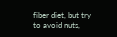fiber diet, but try to avoid nuts,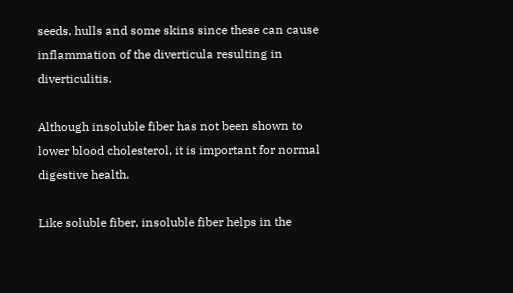seeds, hulls and some skins since these can cause inflammation of the diverticula resulting in diverticulitis.

Although insoluble fiber has not been shown to lower blood cholesterol, it is important for normal digestive health.

Like soluble fiber, insoluble fiber helps in the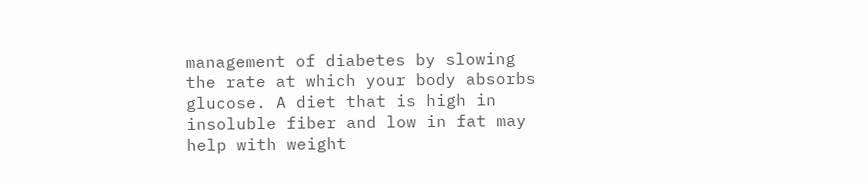management of diabetes by slowing the rate at which your body absorbs glucose. A diet that is high in insoluble fiber and low in fat may help with weight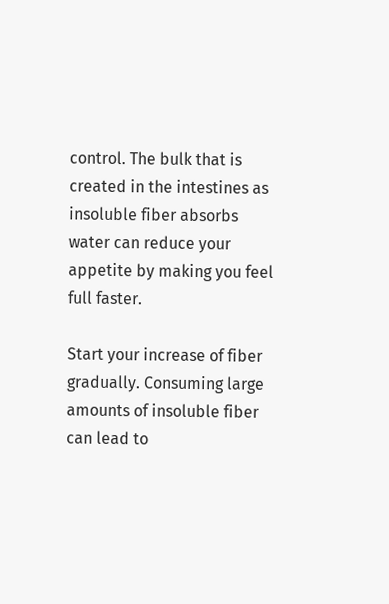control. The bulk that is created in the intestines as insoluble fiber absorbs water can reduce your appetite by making you feel full faster.

Start your increase of fiber gradually. Consuming large amounts of insoluble fiber can lead to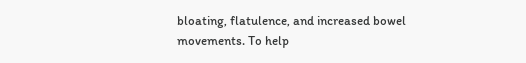bloating, flatulence, and increased bowel movements. To help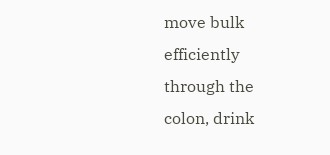move bulk efficiently through the colon, drink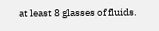at least 8 glasses of fluids.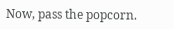Now, pass the popcorn.